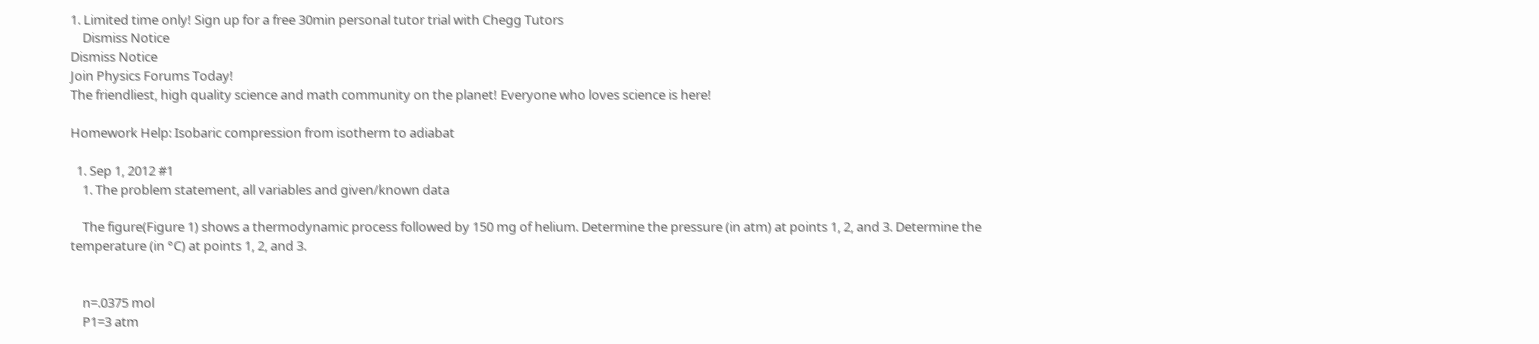1. Limited time only! Sign up for a free 30min personal tutor trial with Chegg Tutors
    Dismiss Notice
Dismiss Notice
Join Physics Forums Today!
The friendliest, high quality science and math community on the planet! Everyone who loves science is here!

Homework Help: Isobaric compression from isotherm to adiabat

  1. Sep 1, 2012 #1
    1. The problem statement, all variables and given/known data

    The figure(Figure 1) shows a thermodynamic process followed by 150 mg of helium. Determine the pressure (in atm) at points 1, 2, and 3. Determine the temperature (in °C) at points 1, 2, and 3.


    n=.0375 mol
    P1=3 atm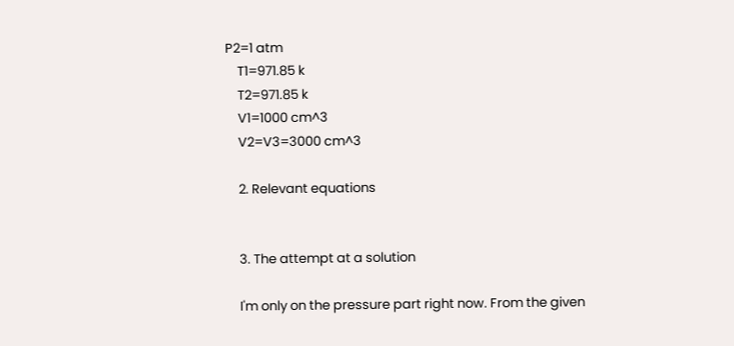P2=1 atm
    T1=971.85 k
    T2=971.85 k
    V1=1000 cm^3
    V2=V3=3000 cm^3

    2. Relevant equations


    3. The attempt at a solution

    I'm only on the pressure part right now. From the given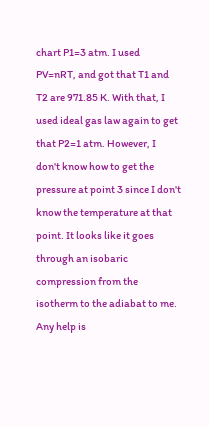chart P1=3 atm. I used PV=nRT, and got that T1 and T2 are 971.85 K. With that, I used ideal gas law again to get that P2=1 atm. However, I don't know how to get the pressure at point 3 since I don't know the temperature at that point. It looks like it goes through an isobaric compression from the isotherm to the adiabat to me. Any help is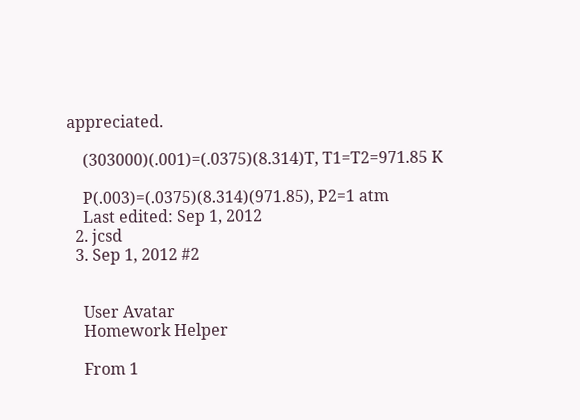appreciated.

    (303000)(.001)=(.0375)(8.314)T, T1=T2=971.85 K

    P(.003)=(.0375)(8.314)(971.85), P2=1 atm
    Last edited: Sep 1, 2012
  2. jcsd
  3. Sep 1, 2012 #2


    User Avatar
    Homework Helper

    From 1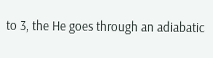to 3, the He goes through an adiabatic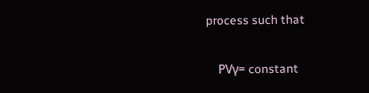process such that

    PVγ= constant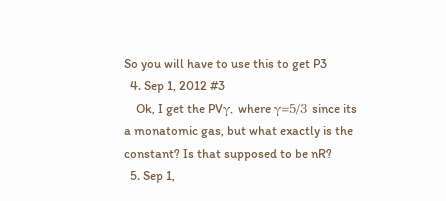So you will have to use this to get P3
  4. Sep 1, 2012 #3
    Ok, I get the PVγ, where γ=5/3 since its a monatomic gas, but what exactly is the constant? Is that supposed to be nR?
  5. Sep 1,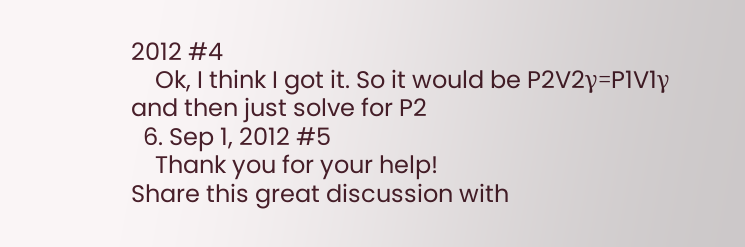2012 #4
    Ok, I think I got it. So it would be P2V2γ=P1V1γ and then just solve for P2
  6. Sep 1, 2012 #5
    Thank you for your help!
Share this great discussion with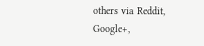others via Reddit, Google+,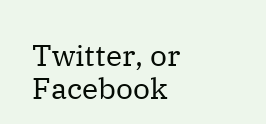Twitter, or Facebook